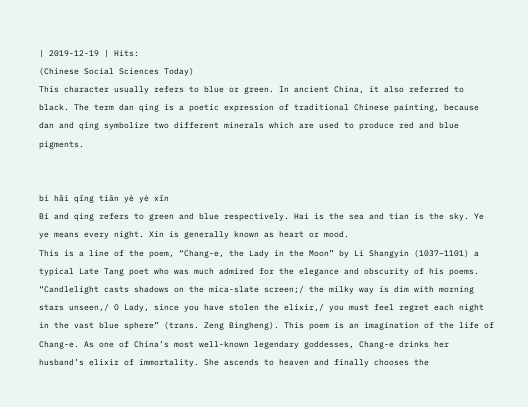| 2019-12-19 | Hits:
(Chinese Social Sciences Today)
This character usually refers to blue or green. In ancient China, it also referred to black. The term dan qing is a poetic expression of traditional Chinese painting, because dan and qing symbolize two different minerals which are used to produce red and blue pigments.


bì hǎi qīng tiān yè yè xīn
Bi and qing refers to green and blue respectively. Hai is the sea and tian is the sky. Ye ye means every night. Xin is generally known as heart or mood.
This is a line of the poem, “Chang-e, the Lady in the Moon” by Li Shangyin (1037–1101) a typical Late Tang poet who was much admired for the elegance and obscurity of his poems. “Candlelight casts shadows on the mica-slate screen;/ the milky way is dim with morning stars unseen,/ O Lady, since you have stolen the elixir,/ you must feel regret each night in the vast blue sphere” (trans. Zeng Bingheng). This poem is an imagination of the life of Chang-e. As one of China’s most well-known legendary goddesses, Chang-e drinks her husband’s elixir of immortality. She ascends to heaven and finally chooses the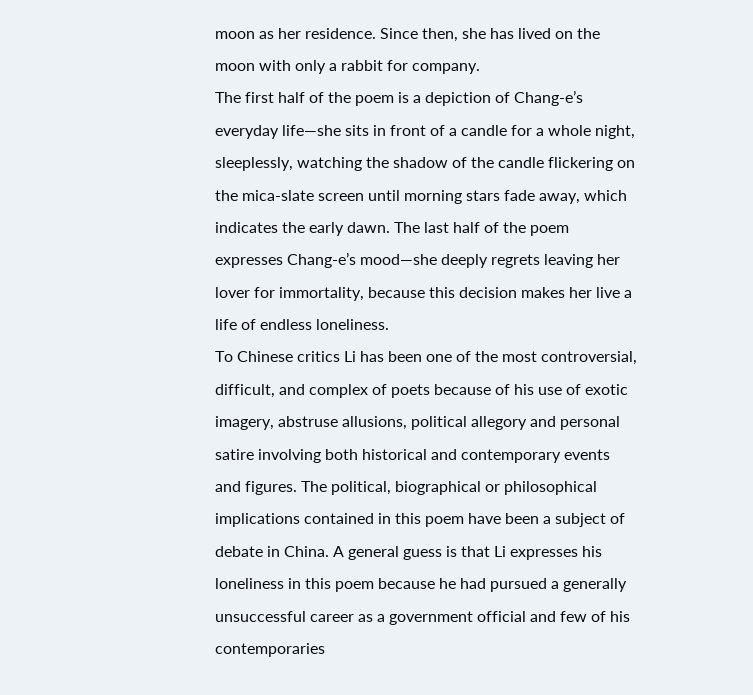moon as her residence. Since then, she has lived on the moon with only a rabbit for company.
The first half of the poem is a depiction of Chang-e’s everyday life—she sits in front of a candle for a whole night, sleeplessly, watching the shadow of the candle flickering on the mica-slate screen until morning stars fade away, which indicates the early dawn. The last half of the poem expresses Chang-e’s mood—she deeply regrets leaving her lover for immortality, because this decision makes her live a life of endless loneliness.
To Chinese critics Li has been one of the most controversial, difficult, and complex of poets because of his use of exotic imagery, abstruse allusions, political allegory and personal satire involving both historical and contemporary events and figures. The political, biographical or philosophical implications contained in this poem have been a subject of debate in China. A general guess is that Li expresses his loneliness in this poem because he had pursued a generally unsuccessful career as a government official and few of his contemporaries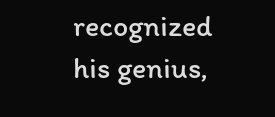recognized his genius,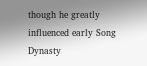though he greatly influenced early Song Dynasty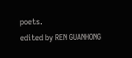poets.
edited by REN GUANHONG